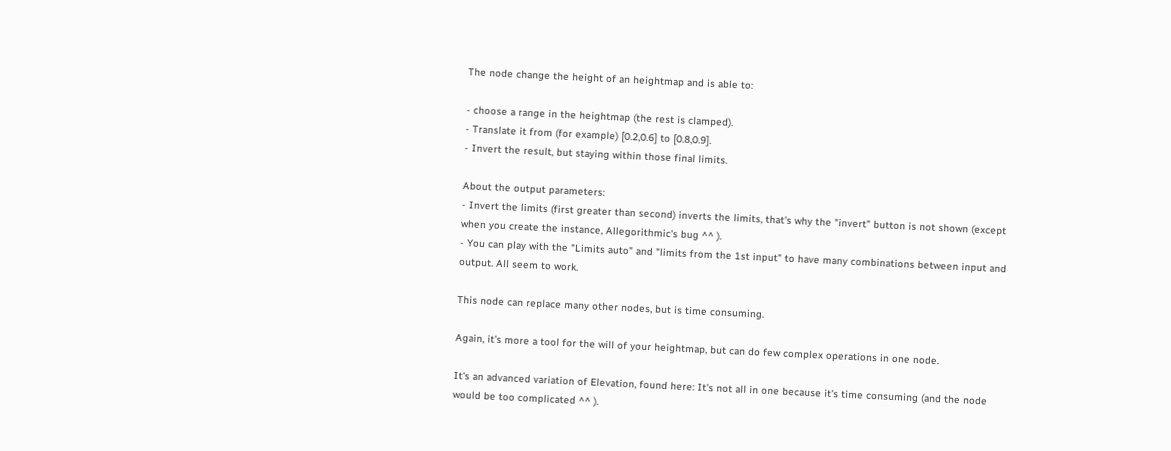The node change the height of an heightmap and is able to:

- choose a range in the heightmap (the rest is clamped).
- Translate it from (for example) [0.2,0.6] to [0.8,0.9].
- Invert the result, but staying within those final limits.

About the output parameters:
- Invert the limits (first greater than second) inverts the limits, that's why the "invert" button is not shown (except when you create the instance, Allegorithmic's bug ^^ ).
- You can play with the "Limits auto" and "limits from the 1st input" to have many combinations between input and output. All seem to work.

This node can replace many other nodes, but is time consuming.

Again, it's more a tool for the will of your heightmap, but can do few complex operations in one node.

It's an advanced variation of Elevation, found here: It's not all in one because it's time consuming (and the node would be too complicated ^^ ).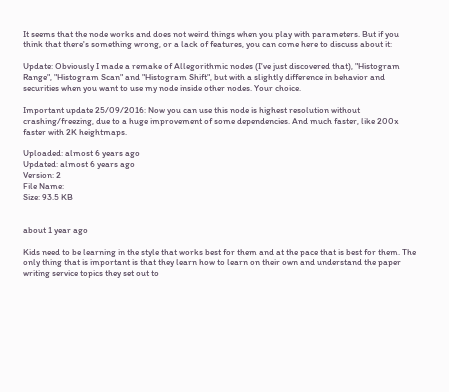It seems that the node works and does not weird things when you play with parameters. But if you think that there's something wrong, or a lack of features, you can come here to discuss about it:

Update: Obviously I made a remake of Allegorithmic nodes (I've just discovered that), "Histogram Range", "Histogram Scan" and "Histogram Shift", but with a slightly difference in behavior and securities when you want to use my node inside other nodes. Your choice.

Important update 25/09/2016: Now you can use this node is highest resolution without crashing/freezing, due to a huge improvement of some dependencies. And much faster, like 200x faster with 2K heightmaps.

Uploaded: almost 6 years ago
Updated: almost 6 years ago
Version: 2
File Name:
Size: 93.5 KB


about 1 year ago

Kids need to be learning in the style that works best for them and at the pace that is best for them. The only thing that is important is that they learn how to learn on their own and understand the paper writing service topics they set out to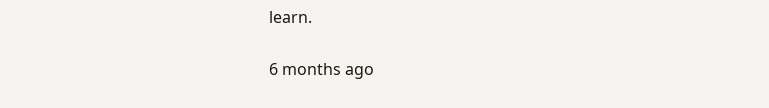learn.

6 months ago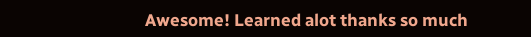Awesome! Learned alot thanks so much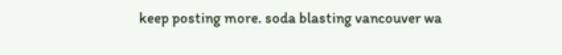keep posting more. soda blasting vancouver wa